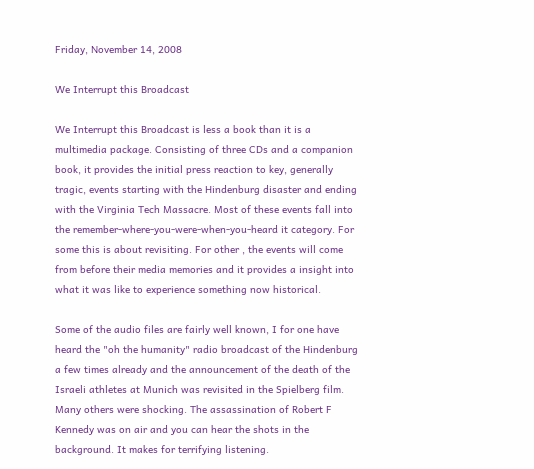Friday, November 14, 2008

We Interrupt this Broadcast

We Interrupt this Broadcast is less a book than it is a multimedia package. Consisting of three CDs and a companion book, it provides the initial press reaction to key, generally tragic, events starting with the Hindenburg disaster and ending with the Virginia Tech Massacre. Most of these events fall into the remember-where-you-were-when-you-heard it category. For some this is about revisiting. For other , the events will come from before their media memories and it provides a insight into what it was like to experience something now historical.

Some of the audio files are fairly well known, I for one have heard the "oh the humanity" radio broadcast of the Hindenburg a few times already and the announcement of the death of the Israeli athletes at Munich was revisited in the Spielberg film. Many others were shocking. The assassination of Robert F Kennedy was on air and you can hear the shots in the background. It makes for terrifying listening.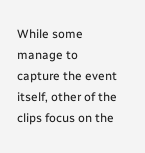While some manage to capture the event itself, other of the clips focus on the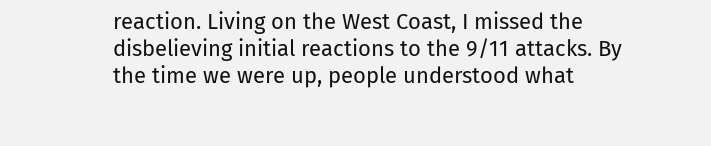reaction. Living on the West Coast, I missed the disbelieving initial reactions to the 9/11 attacks. By the time we were up, people understood what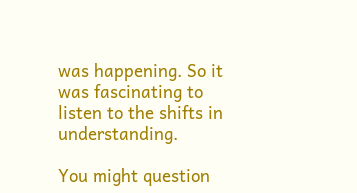was happening. So it was fascinating to listen to the shifts in understanding.

You might question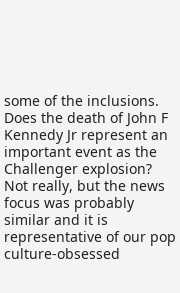some of the inclusions. Does the death of John F Kennedy Jr represent an important event as the Challenger explosion? Not really, but the news focus was probably similar and it is representative of our pop culture-obsessed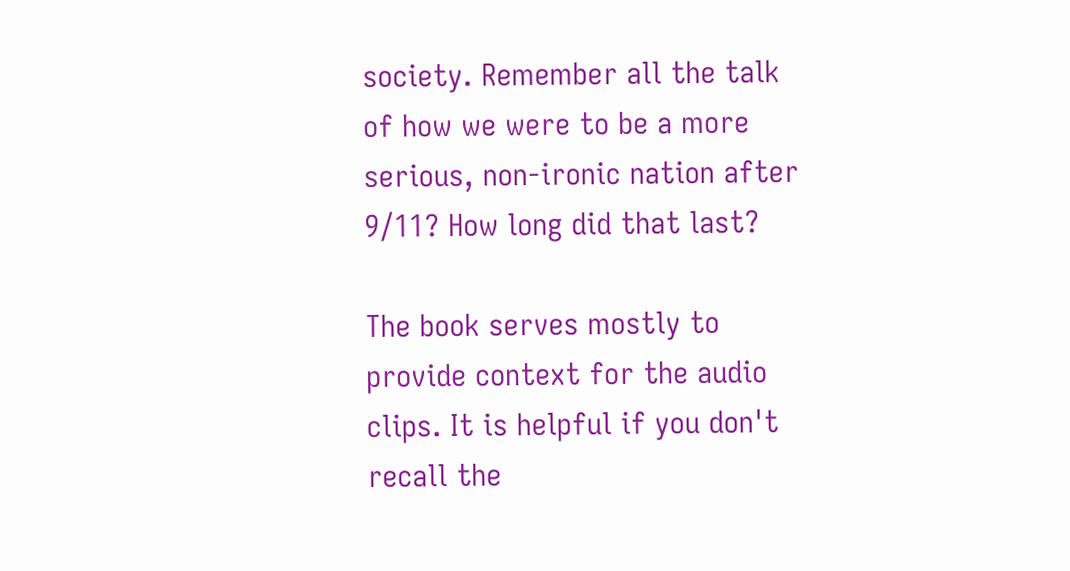society. Remember all the talk of how we were to be a more serious, non-ironic nation after 9/11? How long did that last?

The book serves mostly to provide context for the audio clips. It is helpful if you don't recall the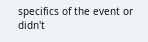specifics of the event or didn't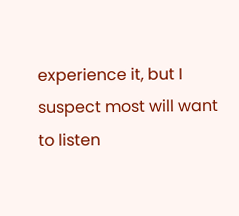experience it, but I suspect most will want to listen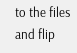to the files and flip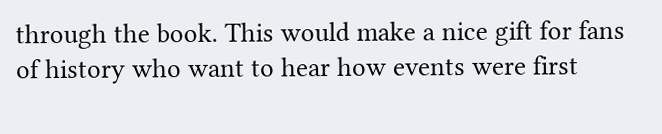through the book. This would make a nice gift for fans of history who want to hear how events were first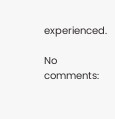experienced.

No comments: